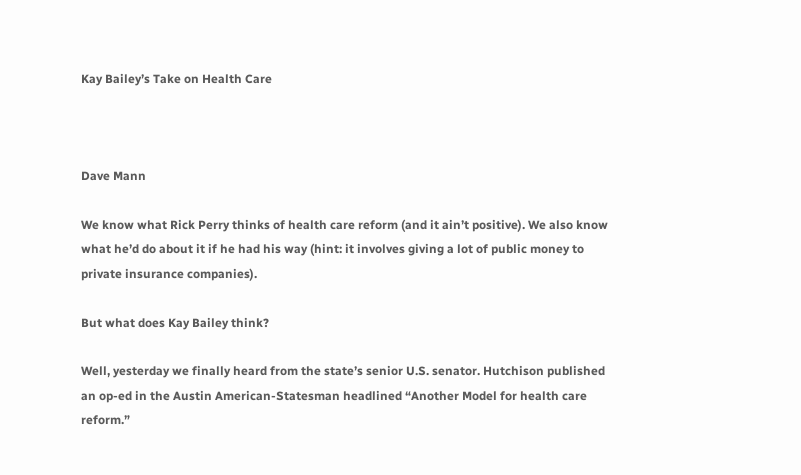Kay Bailey’s Take on Health Care



Dave Mann

We know what Rick Perry thinks of health care reform (and it ain’t positive). We also know what he’d do about it if he had his way (hint: it involves giving a lot of public money to private insurance companies).

But what does Kay Bailey think?

Well, yesterday we finally heard from the state’s senior U.S. senator. Hutchison published an op-ed in the Austin American-Statesman headlined “Another Model for health care reform.”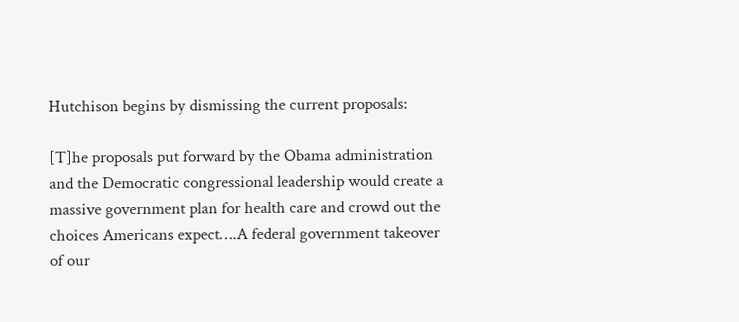Hutchison begins by dismissing the current proposals:

[T]he proposals put forward by the Obama administration and the Democratic congressional leadership would create a massive government plan for health care and crowd out the choices Americans expect….A federal government takeover of our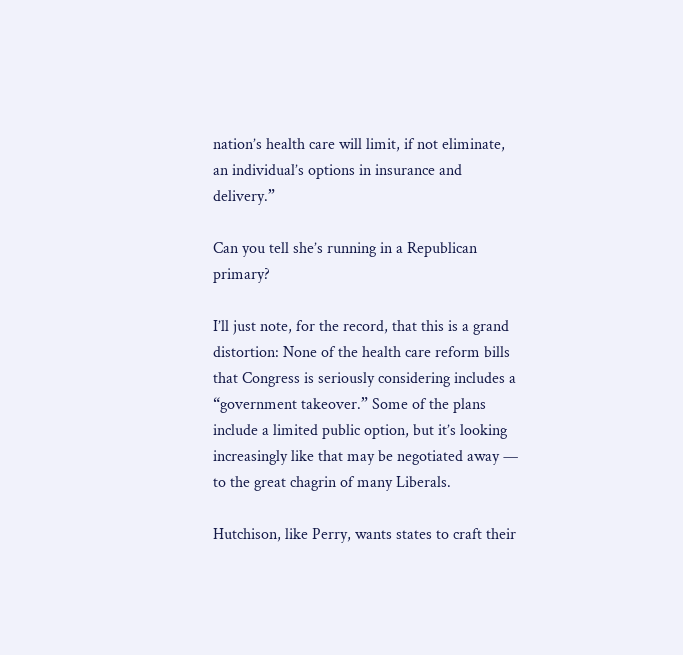nation’s health care will limit, if not eliminate, an individual’s options in insurance and delivery.”

Can you tell she’s running in a Republican primary?

I’ll just note, for the record, that this is a grand distortion: None of the health care reform bills that Congress is seriously considering includes a “government takeover.” Some of the plans include a limited public option, but it’s looking increasingly like that may be negotiated away — to the great chagrin of many Liberals.

Hutchison, like Perry, wants states to craft their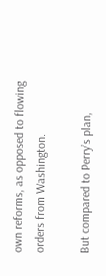own reforms, as opposed to flowing orders from Washington.

But compared to Perry’s plan,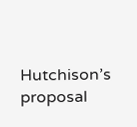Hutchison’s proposal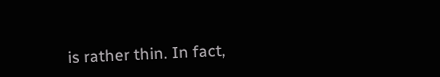is rather thin. In fact,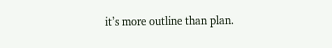it’s more outline than plan.